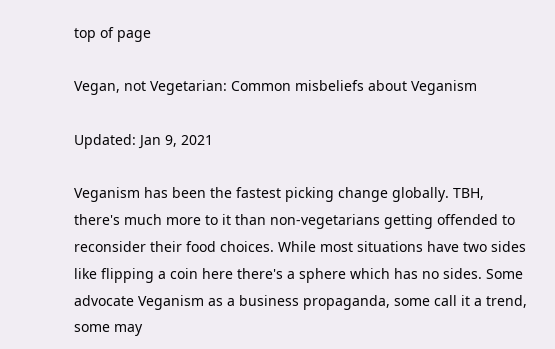top of page

Vegan, not Vegetarian: Common misbeliefs about Veganism

Updated: Jan 9, 2021

Veganism has been the fastest picking change globally. TBH, there's much more to it than non-vegetarians getting offended to reconsider their food choices. While most situations have two sides like flipping a coin here there's a sphere which has no sides. Some advocate Veganism as a business propaganda, some call it a trend, some may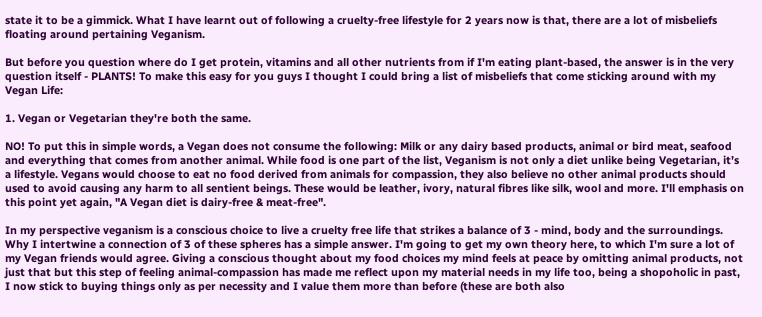state it to be a gimmick. What I have learnt out of following a cruelty-free lifestyle for 2 years now is that, there are a lot of misbeliefs floating around pertaining Veganism.

But before you question where do I get protein, vitamins and all other nutrients from if I'm eating plant-based, the answer is in the very question itself - PLANTS! To make this easy for you guys I thought I could bring a list of misbeliefs that come sticking around with my Vegan Life:

1. Vegan or Vegetarian they're both the same.

NO! To put this in simple words, a Vegan does not consume the following: Milk or any dairy based products, animal or bird meat, seafood and everything that comes from another animal. While food is one part of the list, Veganism is not only a diet unlike being Vegetarian, it’s a lifestyle. Vegans would choose to eat no food derived from animals for compassion, they also believe no other animal products should used to avoid causing any harm to all sentient beings. These would be leather, ivory, natural fibres like silk, wool and more. I'll emphasis on this point yet again, "A Vegan diet is dairy-free & meat-free".

In my perspective veganism is a conscious choice to live a cruelty free life that strikes a balance of 3 - mind, body and the surroundings. Why I intertwine a connection of 3 of these spheres has a simple answer. I'm going to get my own theory here, to which I'm sure a lot of my Vegan friends would agree. Giving a conscious thought about my food choices my mind feels at peace by omitting animal products, not just that but this step of feeling animal-compassion has made me reflect upon my material needs in my life too, being a shopoholic in past, I now stick to buying things only as per necessity and I value them more than before (these are both also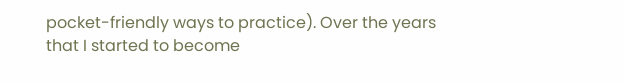pocket-friendly ways to practice). Over the years that I started to become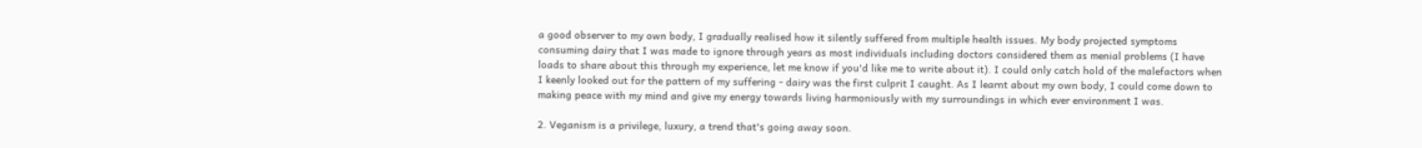a good observer to my own body, I gradually realised how it silently suffered from multiple health issues. My body projected symptoms consuming dairy that I was made to ignore through years as most individuals including doctors considered them as menial problems (I have loads to share about this through my experience, let me know if you'd like me to write about it). I could only catch hold of the malefactors when I keenly looked out for the pattern of my suffering - dairy was the first culprit I caught. As I learnt about my own body, I could come down to making peace with my mind and give my energy towards living harmoniously with my surroundings in which ever environment I was.

2. Veganism is a privilege, luxury, a trend that's going away soon.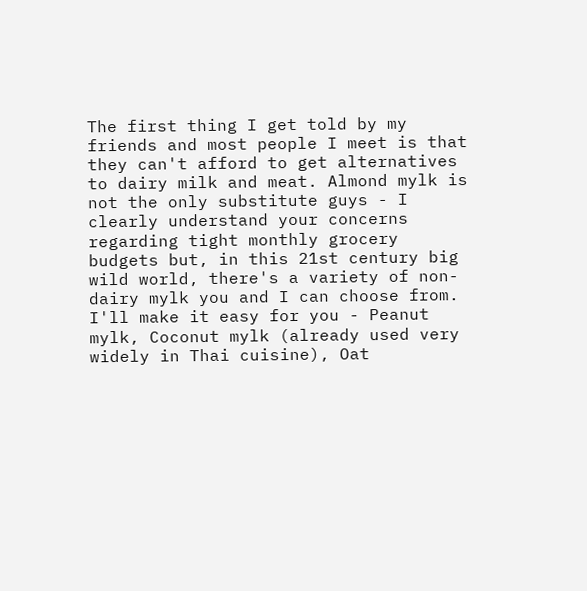The first thing I get told by my friends and most people I meet is that they can't afford to get alternatives to dairy milk and meat. Almond mylk is not the only substitute guys - I clearly understand your concerns regarding tight monthly grocery budgets but, in this 21st century big wild world, there's a variety of non-dairy mylk you and I can choose from. I'll make it easy for you - Peanut mylk, Coconut mylk (already used very widely in Thai cuisine), Oat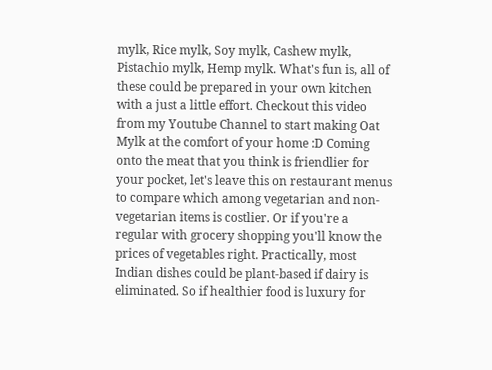mylk, Rice mylk, Soy mylk, Cashew mylk, Pistachio mylk, Hemp mylk. What's fun is, all of these could be prepared in your own kitchen with a just a little effort. Checkout this video from my Youtube Channel to start making Oat Mylk at the comfort of your home :D Coming onto the meat that you think is friendlier for your pocket, let's leave this on restaurant menus to compare which among vegetarian and non-vegetarian items is costlier. Or if you're a regular with grocery shopping you'll know the prices of vegetables right. Practically, most Indian dishes could be plant-based if dairy is eliminated. So if healthier food is luxury for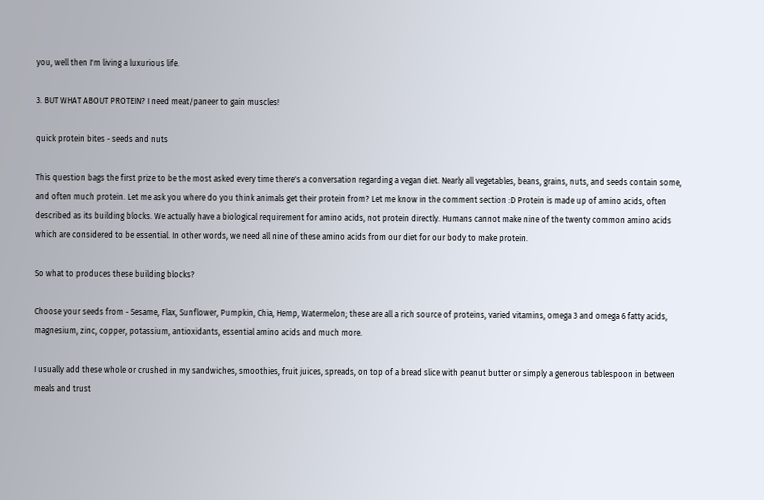you, well then I'm living a luxurious life.

3. BUT WHAT ABOUT PROTEIN? I need meat/paneer to gain muscles!

quick protein bites - seeds and nuts

This question bags the first prize to be the most asked every time there's a conversation regarding a vegan diet. Nearly all vegetables, beans, grains, nuts, and seeds contain some, and often much protein. Let me ask you where do you think animals get their protein from? Let me know in the comment section :D Protein is made up of amino acids, often described as its building blocks. We actually have a biological requirement for amino acids, not protein directly. Humans cannot make nine of the twenty common amino acids which are considered to be essential. In other words, we need all nine of these amino acids from our diet for our body to make protein.

So what to produces these building blocks?

Choose your seeds from - Sesame, Flax, Sunflower, Pumpkin, Chia, Hemp, Watermelon; these are all a rich source of proteins, varied vitamins, omega 3 and omega 6 fatty acids, magnesium, zinc, copper, potassium, antioxidants, essential amino acids and much more.

I usually add these whole or crushed in my sandwiches, smoothies, fruit juices, spreads, on top of a bread slice with peanut butter or simply a generous tablespoon in between meals and trust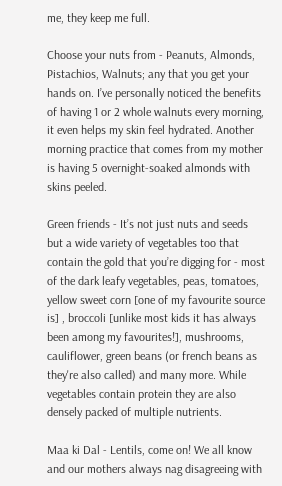me, they keep me full.

Choose your nuts from - Peanuts, Almonds, Pistachios, Walnuts; any that you get your hands on. I’ve personally noticed the benefits of having 1 or 2 whole walnuts every morning, it even helps my skin feel hydrated. Another morning practice that comes from my mother is having 5 overnight-soaked almonds with skins peeled.

Green friends - It’s not just nuts and seeds but a wide variety of vegetables too that contain the gold that you’re digging for - most of the dark leafy vegetables, peas, tomatoes, yellow sweet corn [one of my favourite source is] , broccoli [unlike most kids it has always been among my favourites!], mushrooms, cauliflower, green beans (or french beans as they're also called) and many more. While vegetables contain protein they are also densely packed of multiple nutrients.

Maa ki Dal - Lentils, come on! We all know and our mothers always nag disagreeing with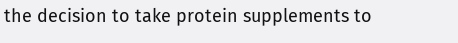the decision to take protein supplements to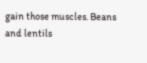gain those muscles. Beans and lentils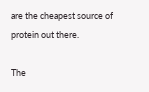are the cheapest source of protein out there.

The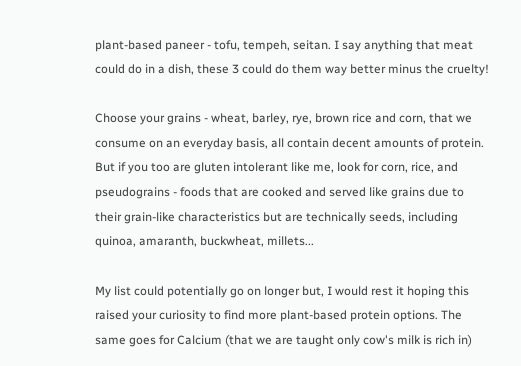plant-based paneer - tofu, tempeh, seitan. I say anything that meat could do in a dish, these 3 could do them way better minus the cruelty!

Choose your grains - wheat, barley, rye, brown rice and corn, that we consume on an everyday basis, all contain decent amounts of protein. But if you too are gluten intolerant like me, look for corn, rice, and pseudograins - foods that are cooked and served like grains due to their grain-like characteristics but are technically seeds, including quinoa, amaranth, buckwheat, millets...

My list could potentially go on longer but, I would rest it hoping this raised your curiosity to find more plant-based protein options. The same goes for Calcium (that we are taught only cow's milk is rich in)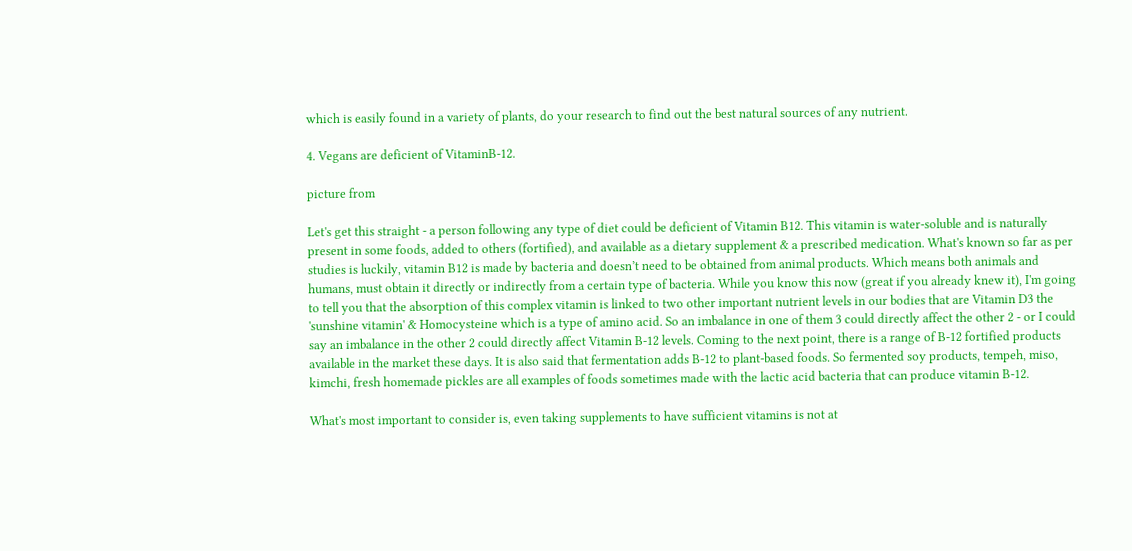which is easily found in a variety of plants, do your research to find out the best natural sources of any nutrient.

4. Vegans are deficient of VitaminB-12.

picture from

Let's get this straight - a person following any type of diet could be deficient of Vitamin B12. This vitamin is water-soluble and is naturally present in some foods, added to others (fortified), and available as a dietary supplement & a prescribed medication. What's known so far as per studies is luckily, vitamin B12 is made by bacteria and doesn’t need to be obtained from animal products. Which means both animals and humans, must obtain it directly or indirectly from a certain type of bacteria. While you know this now (great if you already knew it), I'm going to tell you that the absorption of this complex vitamin is linked to two other important nutrient levels in our bodies that are Vitamin D3 the 'sunshine vitamin' & Homocysteine which is a type of amino acid. So an imbalance in one of them 3 could directly affect the other 2 - or I could say an imbalance in the other 2 could directly affect Vitamin B-12 levels. Coming to the next point, there is a range of B-12 fortified products available in the market these days. It is also said that fermentation adds B-12 to plant-based foods. So fermented soy products, tempeh, miso, kimchi, fresh homemade pickles are all examples of foods sometimes made with the lactic acid bacteria that can produce vitamin B-12.

What's most important to consider is, even taking supplements to have sufficient vitamins is not at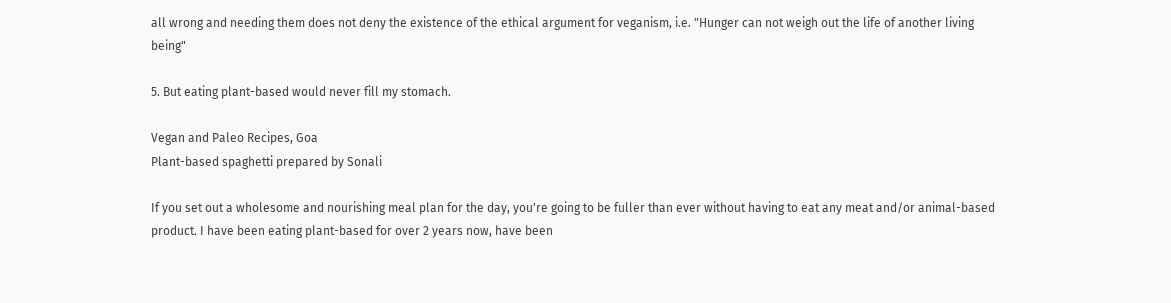all wrong and needing them does not deny the existence of the ethical argument for veganism, i.e. "Hunger can not weigh out the life of another living being"

5. But eating plant-based would never fill my stomach.

Vegan and Paleo Recipes, Goa
Plant-based spaghetti prepared by Sonali

If you set out a wholesome and nourishing meal plan for the day, you're going to be fuller than ever without having to eat any meat and/or animal-based product. I have been eating plant-based for over 2 years now, have been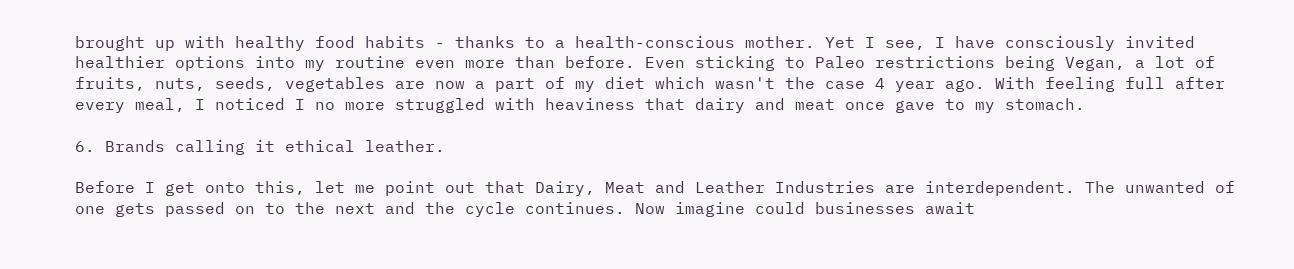brought up with healthy food habits - thanks to a health-conscious mother. Yet I see, I have consciously invited healthier options into my routine even more than before. Even sticking to Paleo restrictions being Vegan, a lot of fruits, nuts, seeds, vegetables are now a part of my diet which wasn't the case 4 year ago. With feeling full after every meal, I noticed I no more struggled with heaviness that dairy and meat once gave to my stomach.

6. Brands calling it ethical leather.

Before I get onto this, let me point out that Dairy, Meat and Leather Industries are interdependent. The unwanted of one gets passed on to the next and the cycle continues. Now imagine could businesses await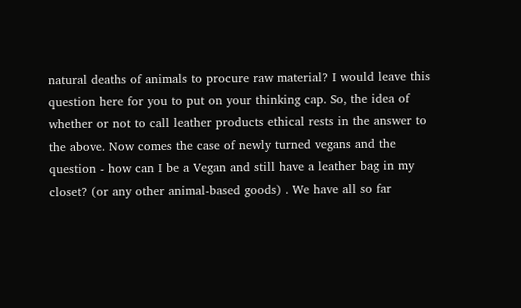natural deaths of animals to procure raw material? I would leave this question here for you to put on your thinking cap. So, the idea of whether or not to call leather products ethical rests in the answer to the above. Now comes the case of newly turned vegans and the question - how can I be a Vegan and still have a leather bag in my closet? (or any other animal-based goods) . We have all so far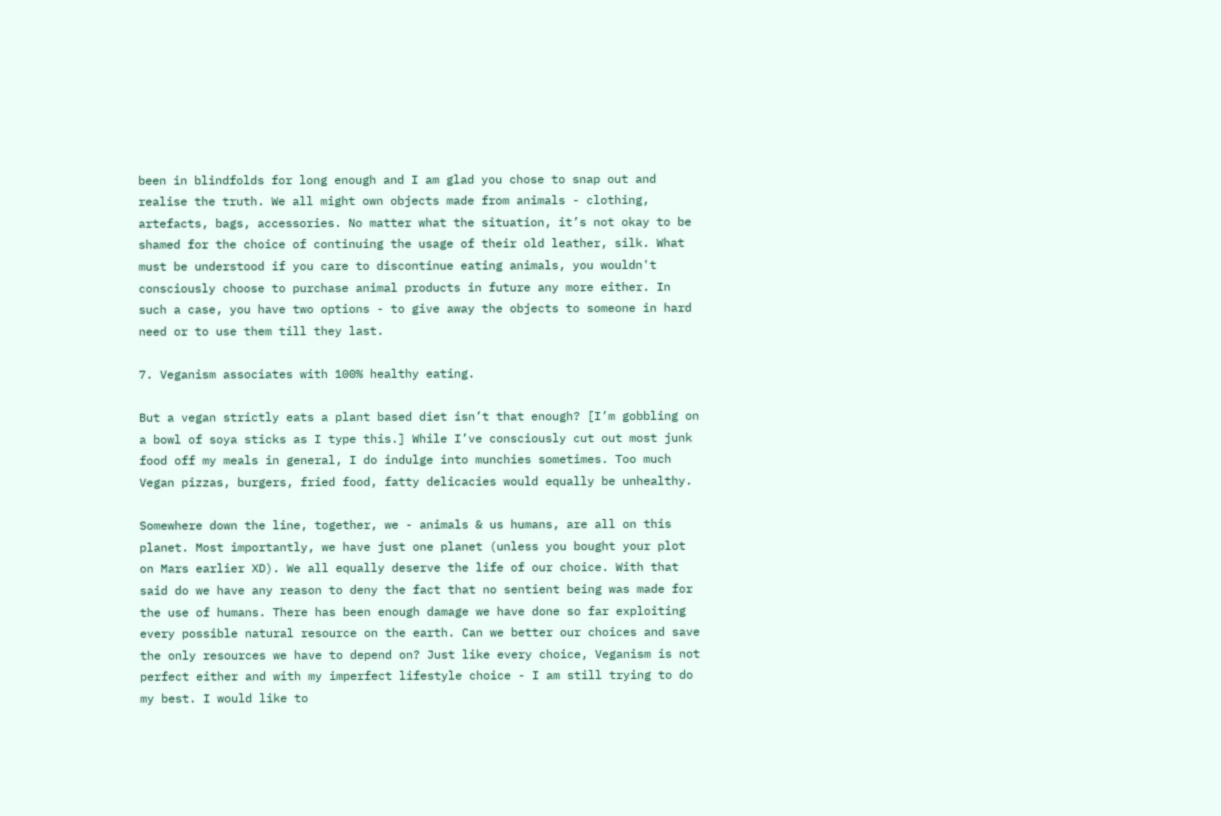been in blindfolds for long enough and I am glad you chose to snap out and realise the truth. We all might own objects made from animals - clothing, artefacts, bags, accessories. No matter what the situation, it’s not okay to be shamed for the choice of continuing the usage of their old leather, silk. What must be understood if you care to discontinue eating animals, you wouldn't consciously choose to purchase animal products in future any more either. In such a case, you have two options - to give away the objects to someone in hard need or to use them till they last.

7. Veganism associates with 100% healthy eating.

But a vegan strictly eats a plant based diet isn’t that enough? [I’m gobbling on a bowl of soya sticks as I type this.] While I’ve consciously cut out most junk food off my meals in general, I do indulge into munchies sometimes. Too much Vegan pizzas, burgers, fried food, fatty delicacies would equally be unhealthy.

Somewhere down the line, together, we - animals & us humans, are all on this planet. Most importantly, we have just one planet (unless you bought your plot on Mars earlier XD). We all equally deserve the life of our choice. With that said do we have any reason to deny the fact that no sentient being was made for the use of humans. There has been enough damage we have done so far exploiting every possible natural resource on the earth. Can we better our choices and save the only resources we have to depend on? Just like every choice, Veganism is not perfect either and with my imperfect lifestyle choice - I am still trying to do my best. I would like to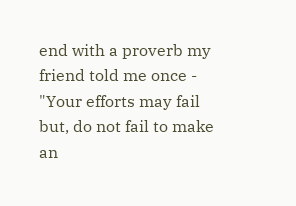end with a proverb my friend told me once - "Your efforts may fail but, do not fail to make an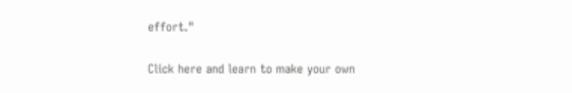effort."

Click here and learn to make your own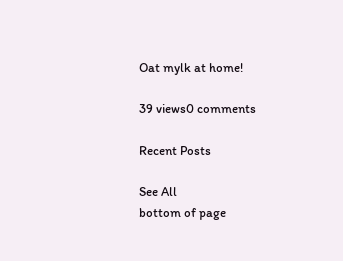Oat mylk at home!

39 views0 comments

Recent Posts

See All
bottom of page